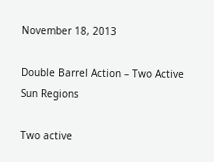November 18, 2013

Double Barrel Action – Two Active Sun Regions

Two active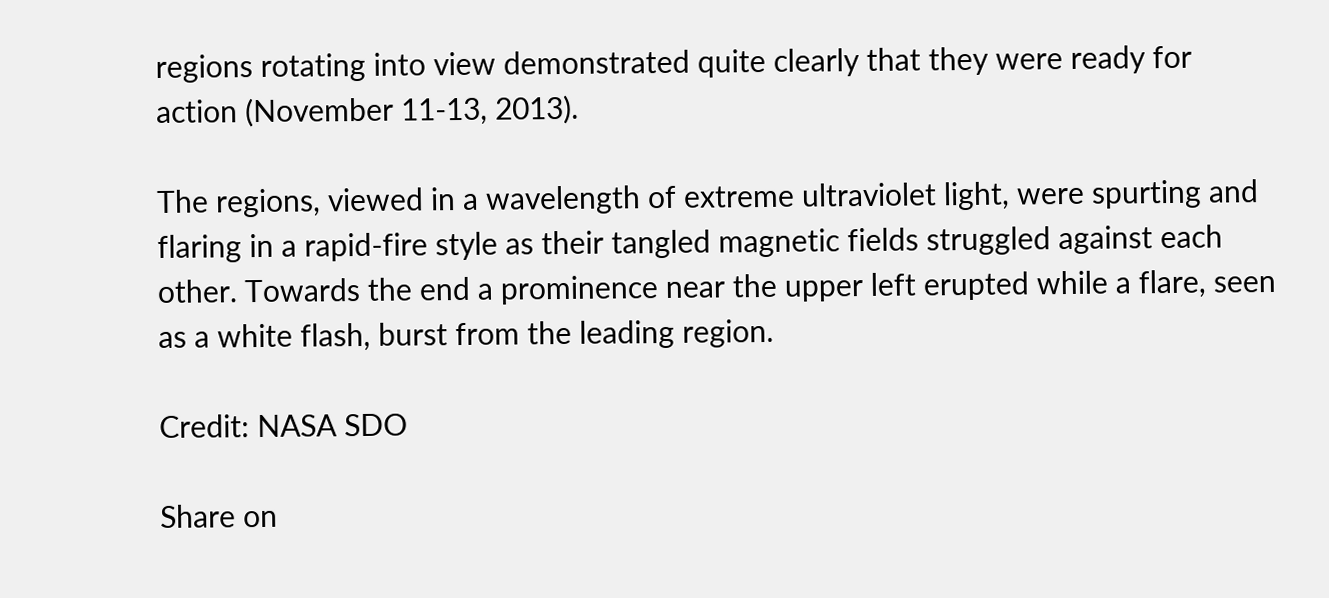regions rotating into view demonstrated quite clearly that they were ready for action (November 11-13, 2013).

The regions, viewed in a wavelength of extreme ultraviolet light, were spurting and flaring in a rapid-fire style as their tangled magnetic fields struggled against each other. Towards the end a prominence near the upper left erupted while a flare, seen as a white flash, burst from the leading region.

Credit: NASA SDO

Share on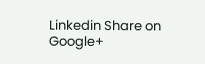Linkedin Share on Google+